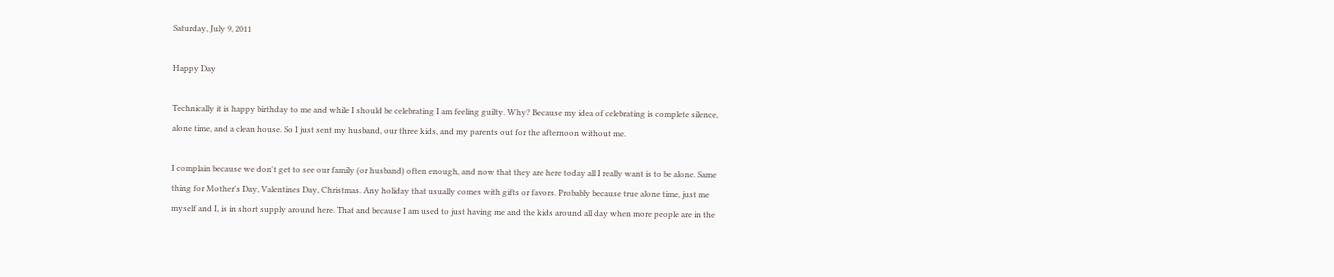Saturday, July 9, 2011

Happy Day

Technically it is happy birthday to me and while I should be celebrating I am feeling guilty. Why? Because my idea of celebrating is complete silence, alone time, and a clean house. So I just sent my husband, our three kids, and my parents out for the afternoon without me.

I complain because we don't get to see our family (or husband) often enough, and now that they are here today all I really want is to be alone. Same thing for Mother's Day, Valentines Day, Christmas. Any holiday that usually comes with gifts or favors. Probably because true alone time, just me myself and I, is in short supply around here. That and because I am used to just having me and the kids around all day when more people are in the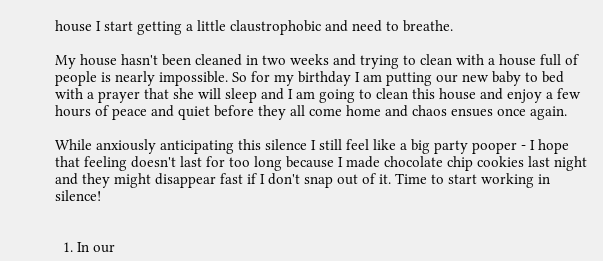house I start getting a little claustrophobic and need to breathe.

My house hasn't been cleaned in two weeks and trying to clean with a house full of people is nearly impossible. So for my birthday I am putting our new baby to bed with a prayer that she will sleep and I am going to clean this house and enjoy a few hours of peace and quiet before they all come home and chaos ensues once again.

While anxiously anticipating this silence I still feel like a big party pooper - I hope that feeling doesn't last for too long because I made chocolate chip cookies last night and they might disappear fast if I don't snap out of it. Time to start working in silence!


  1. In our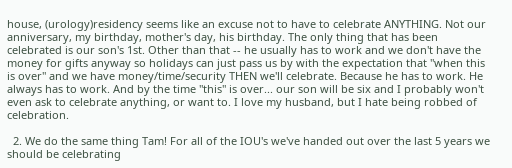house, (urology)residency seems like an excuse not to have to celebrate ANYTHING. Not our anniversary, my birthday, mother's day, his birthday. The only thing that has been celebrated is our son's 1st. Other than that -- he usually has to work and we don't have the money for gifts anyway so holidays can just pass us by with the expectation that "when this is over" and we have money/time/security THEN we'll celebrate. Because he has to work. He always has to work. And by the time "this" is over... our son will be six and I probably won't even ask to celebrate anything, or want to. I love my husband, but I hate being robbed of celebration.

  2. We do the same thing Tam! For all of the IOU's we've handed out over the last 5 years we should be celebrating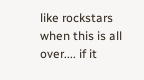like rockstars when this is all over.... if it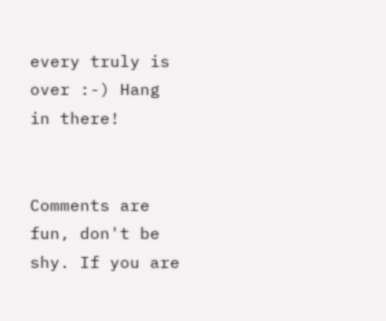every truly is over :-) Hang in there!


Comments are fun, don't be shy. If you are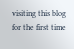visiting this blog for the first time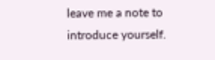leave me a note to introduce yourself.